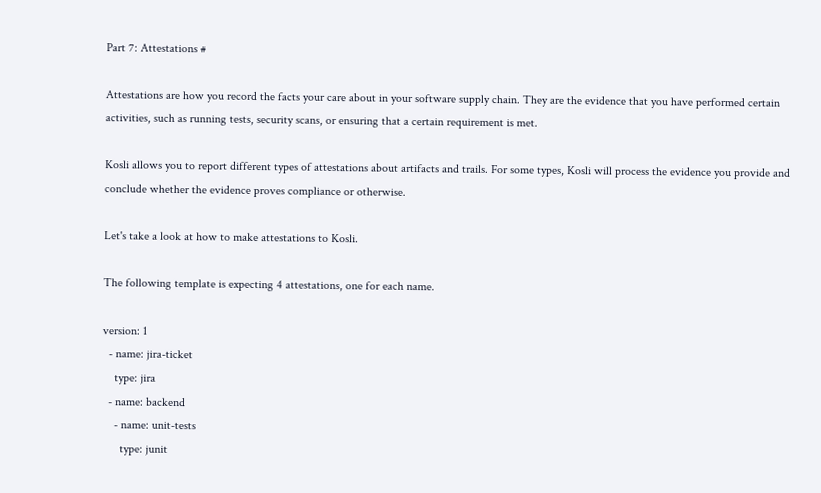Part 7: Attestations #

Attestations are how you record the facts your care about in your software supply chain. They are the evidence that you have performed certain activities, such as running tests, security scans, or ensuring that a certain requirement is met.

Kosli allows you to report different types of attestations about artifacts and trails. For some types, Kosli will process the evidence you provide and conclude whether the evidence proves compliance or otherwise.

Let's take a look at how to make attestations to Kosli.

The following template is expecting 4 attestations, one for each name.

version: 1
  - name: jira-ticket
    type: jira
  - name: backend
    - name: unit-tests
      type: junit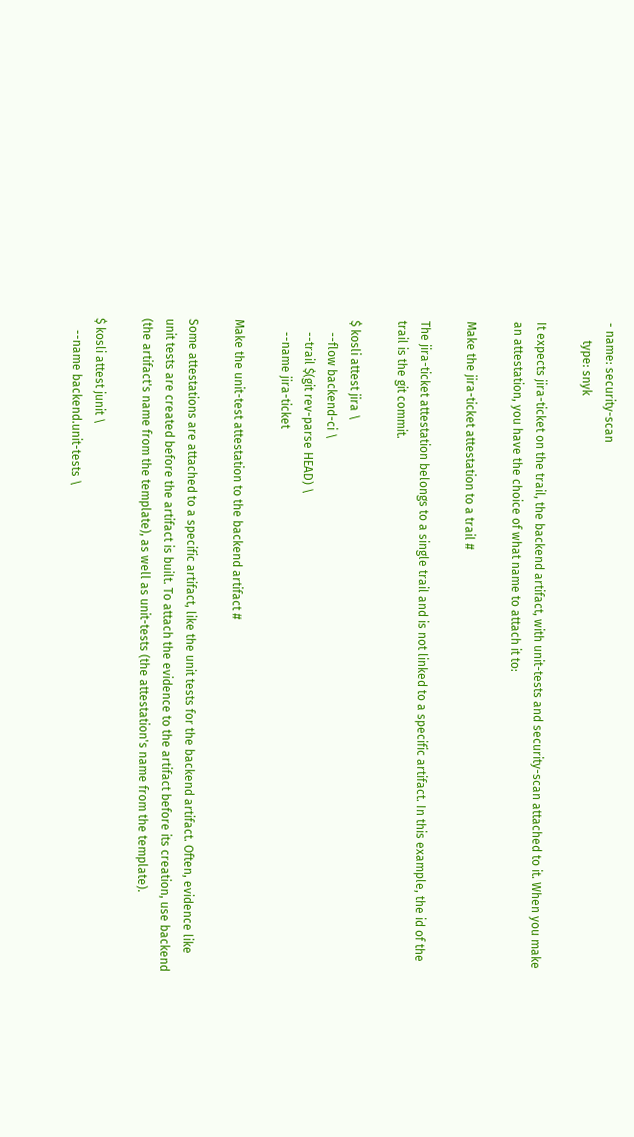- name: security-scan
      type: snyk

It expects jira-ticket on the trail, the backend artifact, with unit-tests and security-scan attached to it. When you make an attestation, you have the choice of what name to attach it to:

Make the jira-ticket attestation to a trail #

The jira-ticket attestation belongs to a single trail and is not linked to a specific artifact. In this example, the id of the trail is the git commit.

$ kosli attest jira \
    --flow backend-ci \
    --trail $(git rev-parse HEAD) \
    --name jira-ticket

Make the unit-test attestation to the backend artifact #

Some attestations are attached to a specific artifact, like the unit tests for the backend artifact. Often, evidence like unit tests are created before the artifact is built. To attach the evidence to the artifact before its creation, use backend (the artifact's name from the template), as well as unit-tests (the attestation's name from the template).

$ kosli attest junit \
    --name backend.unit-tests \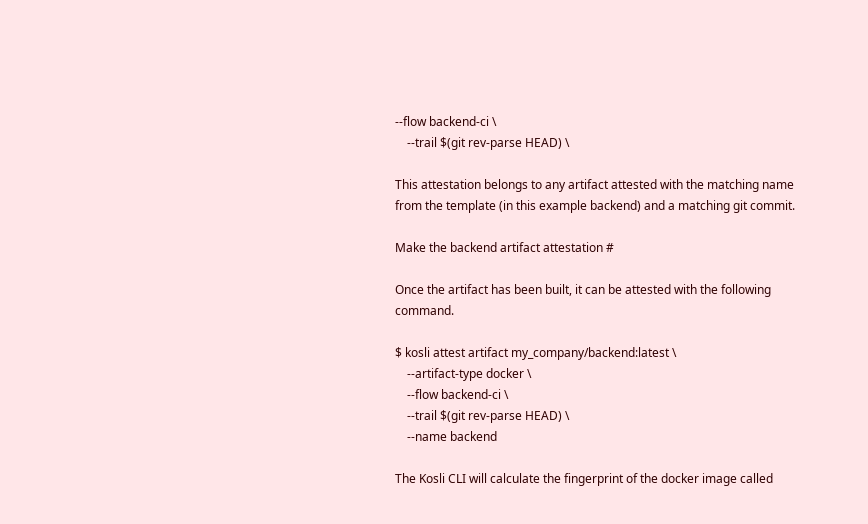--flow backend-ci \
    --trail $(git rev-parse HEAD) \

This attestation belongs to any artifact attested with the matching name from the template (in this example backend) and a matching git commit.

Make the backend artifact attestation #

Once the artifact has been built, it can be attested with the following command.

$ kosli attest artifact my_company/backend:latest \
    --artifact-type docker \
    --flow backend-ci \
    --trail $(git rev-parse HEAD) \
    --name backend

The Kosli CLI will calculate the fingerprint of the docker image called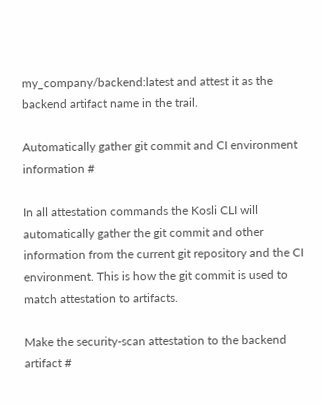my_company/backend:latest and attest it as the backend artifact name in the trail.

Automatically gather git commit and CI environment information #

In all attestation commands the Kosli CLI will automatically gather the git commit and other information from the current git repository and the CI environment. This is how the git commit is used to match attestation to artifacts.

Make the security-scan attestation to the backend artifact #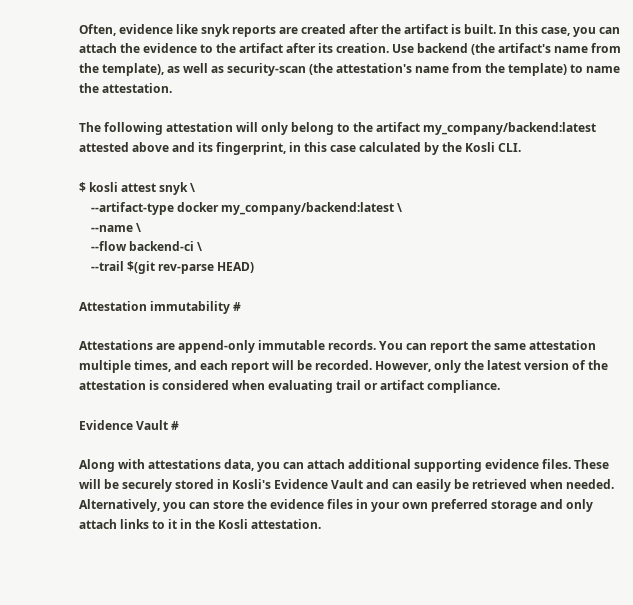Often, evidence like snyk reports are created after the artifact is built. In this case, you can attach the evidence to the artifact after its creation. Use backend (the artifact's name from the template), as well as security-scan (the attestation's name from the template) to name the attestation.

The following attestation will only belong to the artifact my_company/backend:latest attested above and its fingerprint, in this case calculated by the Kosli CLI.

$ kosli attest snyk \
    --artifact-type docker my_company/backend:latest \
    --name \
    --flow backend-ci \
    --trail $(git rev-parse HEAD)

Attestation immutability #

Attestations are append-only immutable records. You can report the same attestation multiple times, and each report will be recorded. However, only the latest version of the attestation is considered when evaluating trail or artifact compliance.

Evidence Vault #

Along with attestations data, you can attach additional supporting evidence files. These will be securely stored in Kosli's Evidence Vault and can easily be retrieved when needed. Alternatively, you can store the evidence files in your own preferred storage and only attach links to it in the Kosli attestation.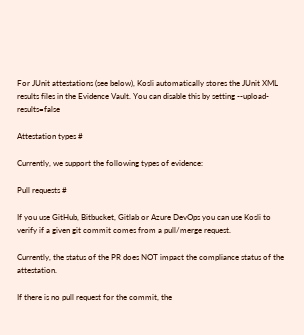For JUnit attestations (see below), Kosli automatically stores the JUnit XML results files in the Evidence Vault. You can disable this by setting --upload-results=false

Attestation types #

Currently, we support the following types of evidence:

Pull requests #

If you use GitHub, Bitbucket, Gitlab or Azure DevOps you can use Kosli to verify if a given git commit comes from a pull/merge request.

Currently, the status of the PR does NOT impact the compliance status of the attestation.

If there is no pull request for the commit, the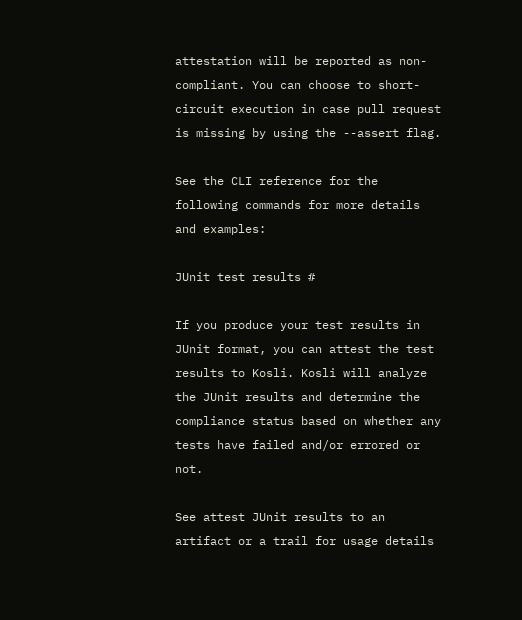attestation will be reported as non-compliant. You can choose to short-circuit execution in case pull request is missing by using the --assert flag.

See the CLI reference for the following commands for more details and examples:

JUnit test results #

If you produce your test results in JUnit format, you can attest the test results to Kosli. Kosli will analyze the JUnit results and determine the compliance status based on whether any tests have failed and/or errored or not.

See attest JUnit results to an artifact or a trail for usage details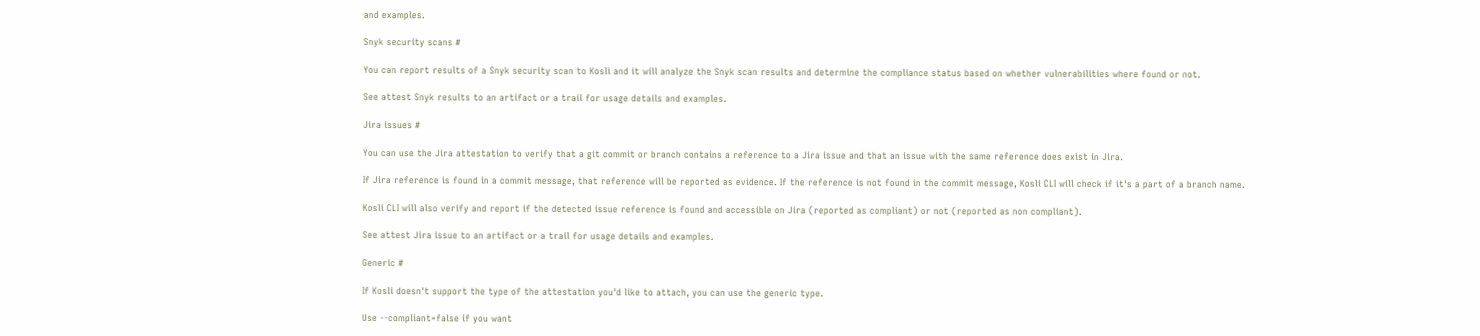and examples.

Snyk security scans #

You can report results of a Snyk security scan to Kosli and it will analyze the Snyk scan results and determine the compliance status based on whether vulnerabilities where found or not.

See attest Snyk results to an artifact or a trail for usage details and examples.

Jira issues #

You can use the Jira attestation to verify that a git commit or branch contains a reference to a Jira issue and that an issue with the same reference does exist in Jira.

If Jira reference is found in a commit message, that reference will be reported as evidence. If the reference is not found in the commit message, Kosli CLI will check if it's a part of a branch name.

Kosli CLI will also verify and report if the detected issue reference is found and accessible on Jira (reported as compliant) or not (reported as non compliant).

See attest Jira issue to an artifact or a trail for usage details and examples.

Generic #

If Kosli doesn't support the type of the attestation you'd like to attach, you can use the generic type.

Use --compliant=false if you want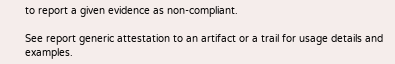to report a given evidence as non-compliant.

See report generic attestation to an artifact or a trail for usage details and examples.